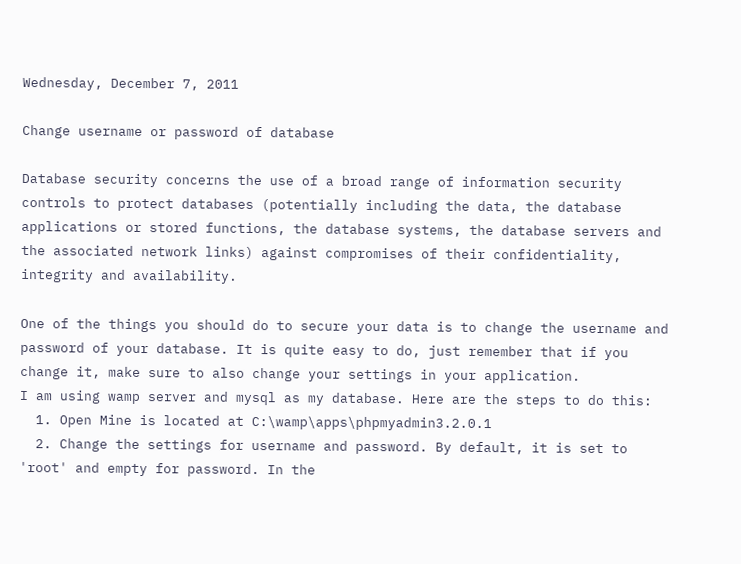Wednesday, December 7, 2011

Change username or password of database

Database security concerns the use of a broad range of information security controls to protect databases (potentially including the data, the database applications or stored functions, the database systems, the database servers and the associated network links) against compromises of their confidentiality, integrity and availability.

One of the things you should do to secure your data is to change the username and password of your database. It is quite easy to do, just remember that if you change it, make sure to also change your settings in your application.
I am using wamp server and mysql as my database. Here are the steps to do this:
  1. Open Mine is located at C:\wamp\apps\phpmyadmin3.2.0.1
  2. Change the settings for username and password. By default, it is set to 'root' and empty for password. In the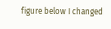figure below I changed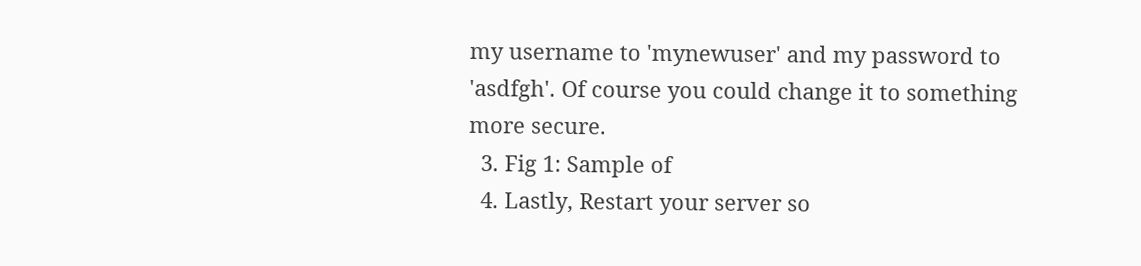my username to 'mynewuser' and my password to 'asdfgh'. Of course you could change it to something more secure.
  3. Fig 1: Sample of
  4. Lastly, Restart your server so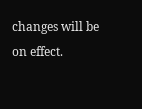changes will be on effect.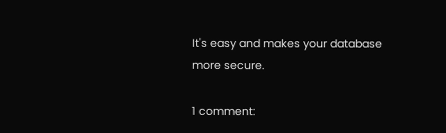It's easy and makes your database more secure.

1 comment: